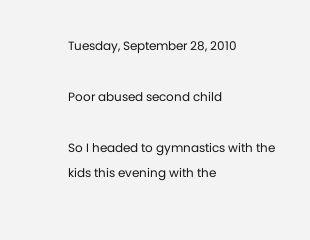Tuesday, September 28, 2010

Poor abused second child

So I headed to gymnastics with the kids this evening with the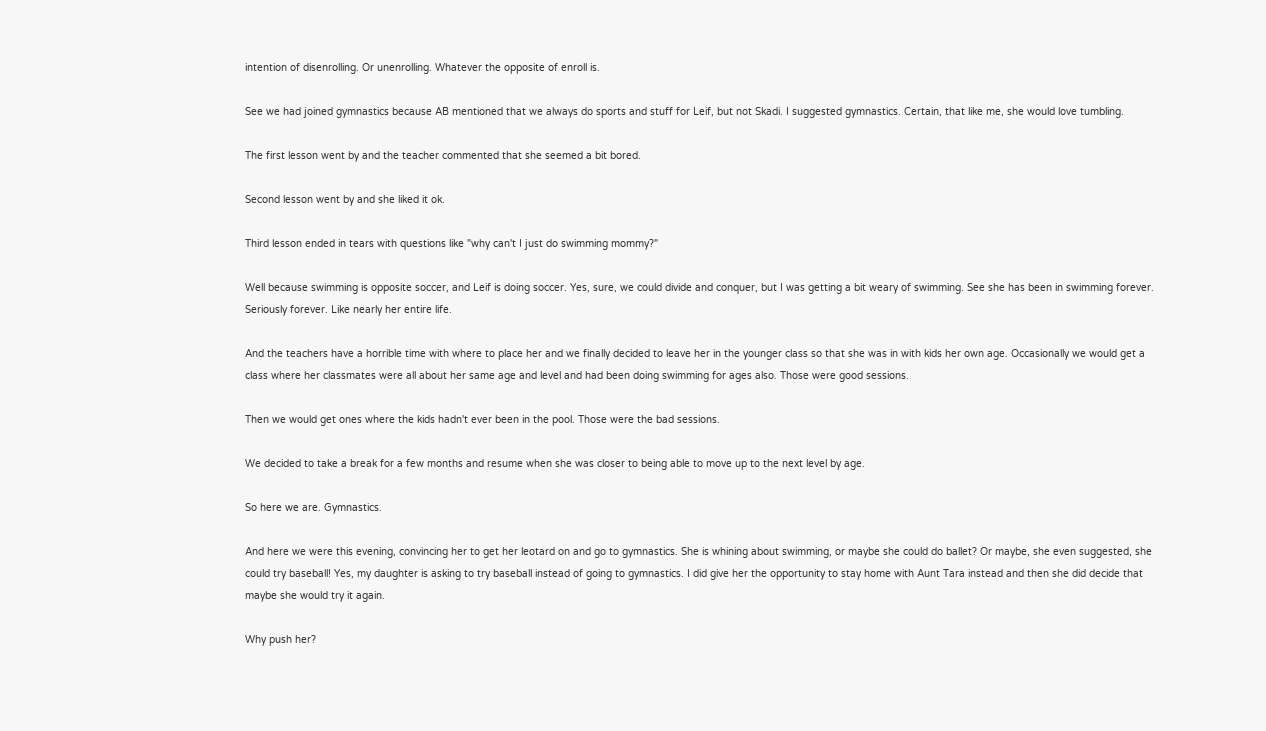intention of disenrolling. Or unenrolling. Whatever the opposite of enroll is.

See we had joined gymnastics because AB mentioned that we always do sports and stuff for Leif, but not Skadi. I suggested gymnastics. Certain, that like me, she would love tumbling.

The first lesson went by and the teacher commented that she seemed a bit bored.

Second lesson went by and she liked it ok.

Third lesson ended in tears with questions like "why can't I just do swimming mommy?"

Well because swimming is opposite soccer, and Leif is doing soccer. Yes, sure, we could divide and conquer, but I was getting a bit weary of swimming. See she has been in swimming forever. Seriously forever. Like nearly her entire life.

And the teachers have a horrible time with where to place her and we finally decided to leave her in the younger class so that she was in with kids her own age. Occasionally we would get a class where her classmates were all about her same age and level and had been doing swimming for ages also. Those were good sessions.

Then we would get ones where the kids hadn't ever been in the pool. Those were the bad sessions.

We decided to take a break for a few months and resume when she was closer to being able to move up to the next level by age.

So here we are. Gymnastics.

And here we were this evening, convincing her to get her leotard on and go to gymnastics. She is whining about swimming, or maybe she could do ballet? Or maybe, she even suggested, she could try baseball! Yes, my daughter is asking to try baseball instead of going to gymnastics. I did give her the opportunity to stay home with Aunt Tara instead and then she did decide that maybe she would try it again.

Why push her?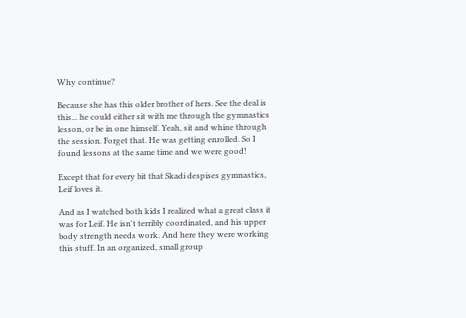Why continue?

Because she has this older brother of hers. See the deal is this... he could either sit with me through the gymnastics lesson, or be in one himself. Yeah, sit and whine through the session. Forget that. He was getting enrolled. So I found lessons at the same time and we were good!

Except that for every bit that Skadi despises gymnastics, Leif loves it.

And as I watched both kids I realized what a great class it was for Leif. He isn't terribly coordinated, and his upper body strength needs work. And here they were working this stuff. In an organized, small group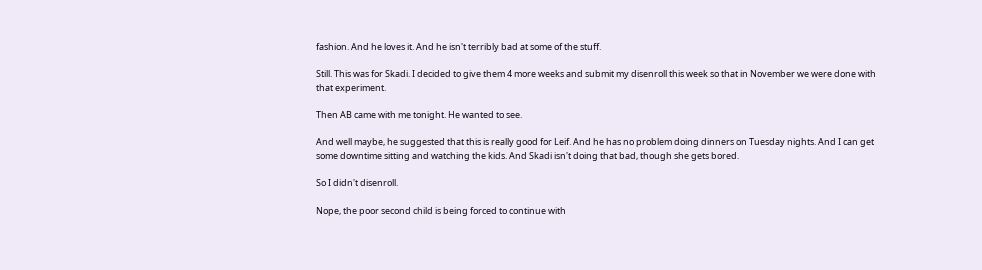fashion. And he loves it. And he isn't terribly bad at some of the stuff.

Still. This was for Skadi. I decided to give them 4 more weeks and submit my disenroll this week so that in November we were done with that experiment.

Then AB came with me tonight. He wanted to see.

And well maybe, he suggested that this is really good for Leif. And he has no problem doing dinners on Tuesday nights. And I can get some downtime sitting and watching the kids. And Skadi isn't doing that bad, though she gets bored.

So I didn't disenroll.

Nope, the poor second child is being forced to continue with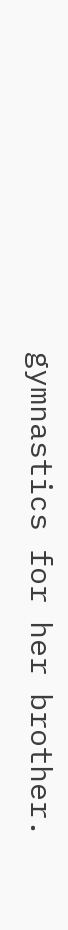gymnastics for her brother.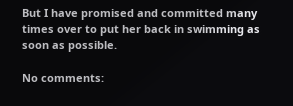But I have promised and committed many times over to put her back in swimming as soon as possible.

No comments: